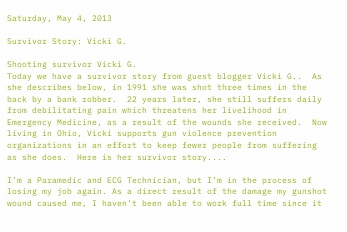Saturday, May 4, 2013

Survivor Story: Vicki G.

Shooting survivor Vicki G.
Today we have a survivor story from guest blogger Vicki G..  As she describes below, in 1991 she was shot three times in the back by a bank robber.  22 years later, she still suffers daily from debilitating pain which threatens her livelihood in Emergency Medicine, as a result of the wounds she received.  Now living in Ohio, Vicki supports gun violence prevention organizations in an effort to keep fewer people from suffering as she does.  Here is her survivor story....

I’m a Paramedic and ECG Technician, but I’m in the process of losing my job again. As a direct result of the damage my gunshot wound caused me, I haven’t been able to work full time since it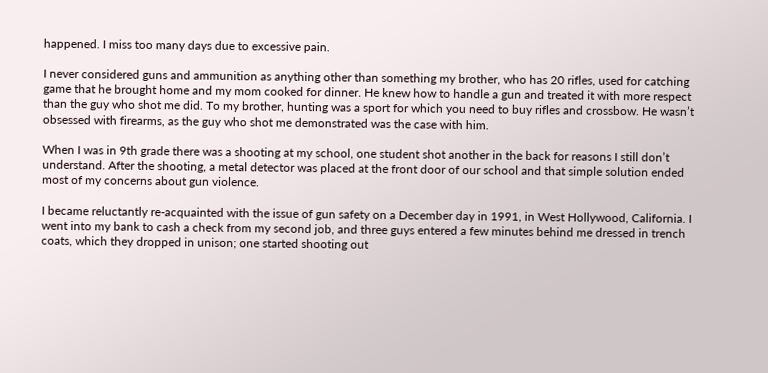happened. I miss too many days due to excessive pain.

I never considered guns and ammunition as anything other than something my brother, who has 20 rifles, used for catching game that he brought home and my mom cooked for dinner. He knew how to handle a gun and treated it with more respect than the guy who shot me did. To my brother, hunting was a sport for which you need to buy rifles and crossbow. He wasn’t obsessed with firearms, as the guy who shot me demonstrated was the case with him.

When I was in 9th grade there was a shooting at my school, one student shot another in the back for reasons I still don’t understand. After the shooting, a metal detector was placed at the front door of our school and that simple solution ended most of my concerns about gun violence.

I became reluctantly re-acquainted with the issue of gun safety on a December day in 1991, in West Hollywood, California. I went into my bank to cash a check from my second job, and three guys entered a few minutes behind me dressed in trench coats, which they dropped in unison; one started shooting out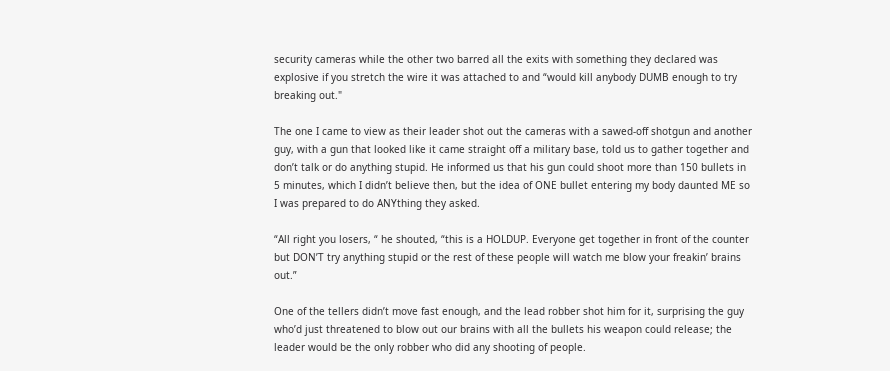security cameras while the other two barred all the exits with something they declared was explosive if you stretch the wire it was attached to and “would kill anybody DUMB enough to try breaking out."

The one I came to view as their leader shot out the cameras with a sawed-off shotgun and another guy, with a gun that looked like it came straight off a military base, told us to gather together and don’t talk or do anything stupid. He informed us that his gun could shoot more than 150 bullets in 5 minutes, which I didn’t believe then, but the idea of ONE bullet entering my body daunted ME so I was prepared to do ANYthing they asked.

“All right you losers, “ he shouted, “this is a HOLDUP. Everyone get together in front of the counter but DON’T try anything stupid or the rest of these people will watch me blow your freakin’ brains out.”

One of the tellers didn’t move fast enough, and the lead robber shot him for it, surprising the guy who’d just threatened to blow out our brains with all the bullets his weapon could release; the leader would be the only robber who did any shooting of people.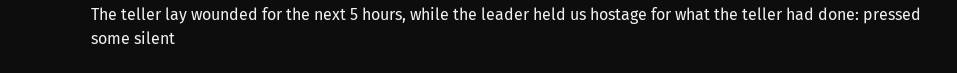The teller lay wounded for the next 5 hours, while the leader held us hostage for what the teller had done: pressed some silent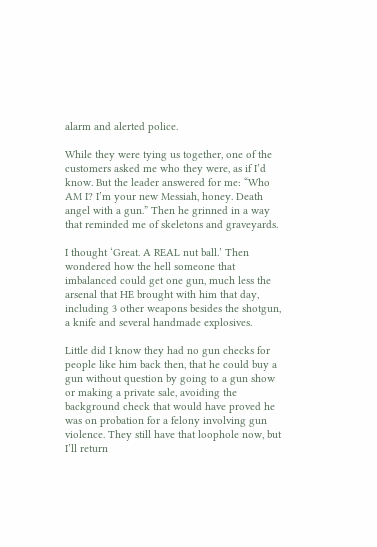alarm and alerted police.

While they were tying us together, one of the customers asked me who they were, as if I’d know. But the leader answered for me: “Who AM I? I’m your new Messiah, honey. Death angel with a gun.” Then he grinned in a way that reminded me of skeletons and graveyards.

I thought ‘Great. A REAL nut ball.’ Then wondered how the hell someone that imbalanced could get one gun, much less the arsenal that HE brought with him that day, including 3 other weapons besides the shotgun, a knife and several handmade explosives.

Little did I know they had no gun checks for people like him back then, that he could buy a gun without question by going to a gun show or making a private sale, avoiding the background check that would have proved he was on probation for a felony involving gun violence. They still have that loophole now, but I’ll return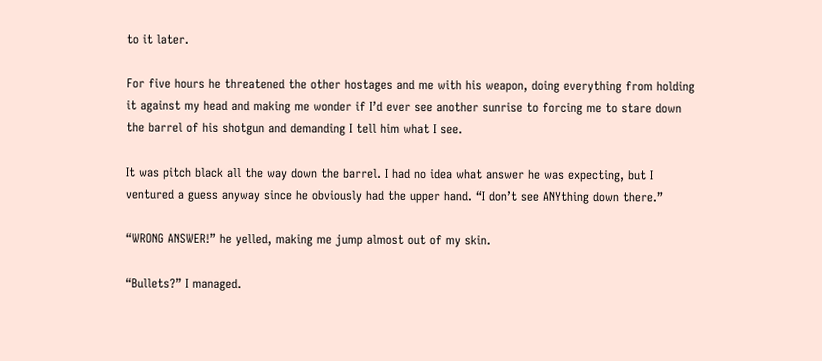to it later.

For five hours he threatened the other hostages and me with his weapon, doing everything from holding it against my head and making me wonder if I’d ever see another sunrise to forcing me to stare down the barrel of his shotgun and demanding I tell him what I see.

It was pitch black all the way down the barrel. I had no idea what answer he was expecting, but I ventured a guess anyway since he obviously had the upper hand. “I don’t see ANYthing down there.”

“WRONG ANSWER!” he yelled, making me jump almost out of my skin.

“Bullets?” I managed.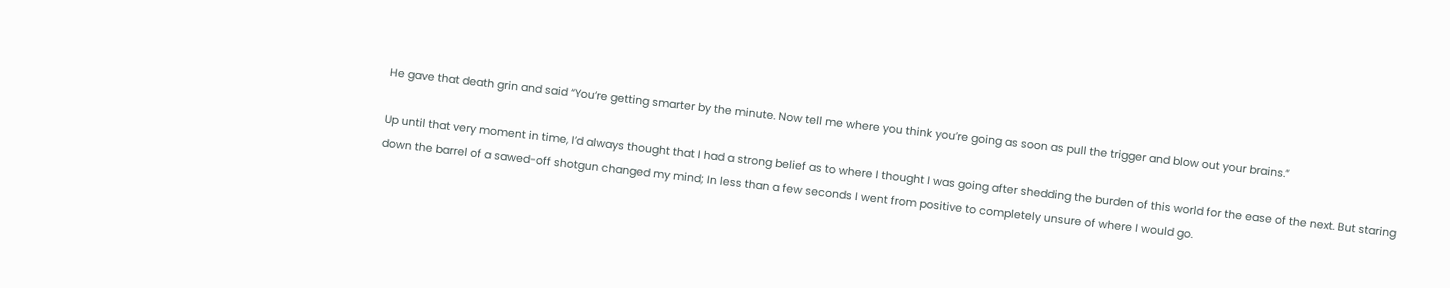He gave that death grin and said “You’re getting smarter by the minute. Now tell me where you think you’re going as soon as pull the trigger and blow out your brains.”

Up until that very moment in time, I’d always thought that I had a strong belief as to where I thought I was going after shedding the burden of this world for the ease of the next. But staring down the barrel of a sawed-off shotgun changed my mind; In less than a few seconds I went from positive to completely unsure of where I would go.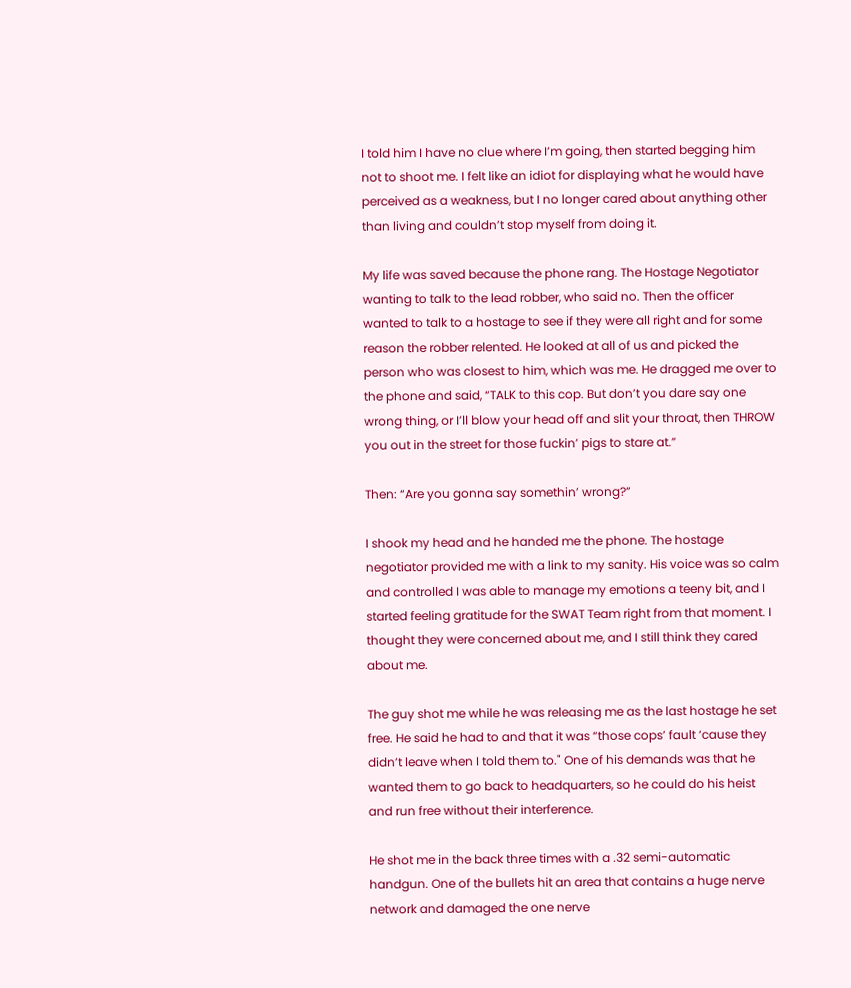I told him I have no clue where I’m going, then started begging him not to shoot me. I felt like an idiot for displaying what he would have perceived as a weakness, but I no longer cared about anything other than living and couldn’t stop myself from doing it.

My life was saved because the phone rang. The Hostage Negotiator wanting to talk to the lead robber, who said no. Then the officer wanted to talk to a hostage to see if they were all right and for some reason the robber relented. He looked at all of us and picked the person who was closest to him, which was me. He dragged me over to the phone and said, “TALK to this cop. But don’t you dare say one wrong thing, or I’ll blow your head off and slit your throat, then THROW you out in the street for those fuckin’ pigs to stare at.”

Then: “Are you gonna say somethin’ wrong?”

I shook my head and he handed me the phone. The hostage negotiator provided me with a link to my sanity. His voice was so calm and controlled I was able to manage my emotions a teeny bit, and I started feeling gratitude for the SWAT Team right from that moment. I thought they were concerned about me, and I still think they cared about me.

The guy shot me while he was releasing me as the last hostage he set free. He said he had to and that it was “those cops’ fault ‘cause they didn’t leave when I told them to." One of his demands was that he wanted them to go back to headquarters, so he could do his heist and run free without their interference.

He shot me in the back three times with a .32 semi-automatic handgun. One of the bullets hit an area that contains a huge nerve network and damaged the one nerve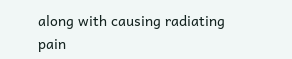along with causing radiating pain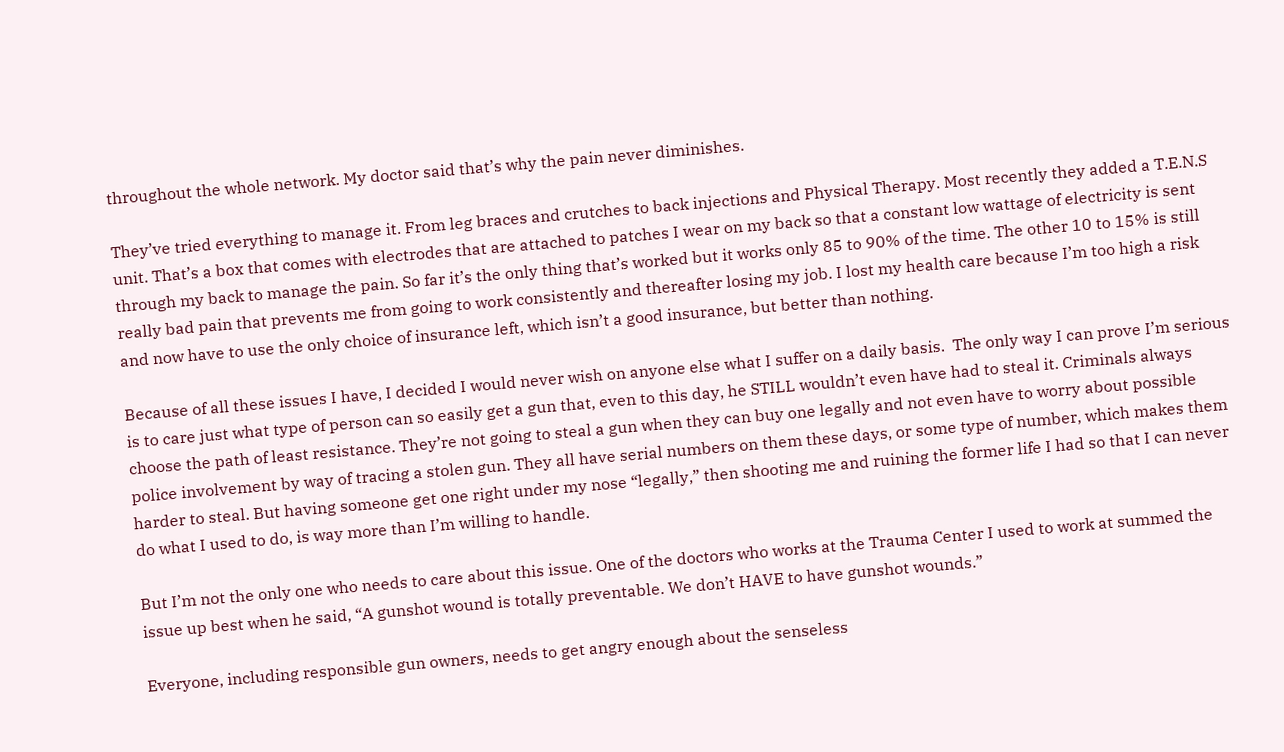throughout the whole network. My doctor said that’s why the pain never diminishes.

They’ve tried everything to manage it. From leg braces and crutches to back injections and Physical Therapy. Most recently they added a T.E.N.S unit. That’s a box that comes with electrodes that are attached to patches I wear on my back so that a constant low wattage of electricity is sent through my back to manage the pain. So far it’s the only thing that’s worked but it works only 85 to 90% of the time. The other 10 to 15% is still really bad pain that prevents me from going to work consistently and thereafter losing my job. I lost my health care because I’m too high a risk and now have to use the only choice of insurance left, which isn’t a good insurance, but better than nothing.

Because of all these issues I have, I decided I would never wish on anyone else what I suffer on a daily basis.  The only way I can prove I’m serious is to care just what type of person can so easily get a gun that, even to this day, he STILL wouldn’t even have had to steal it. Criminals always choose the path of least resistance. They’re not going to steal a gun when they can buy one legally and not even have to worry about possible police involvement by way of tracing a stolen gun. They all have serial numbers on them these days, or some type of number, which makes them harder to steal. But having someone get one right under my nose “legally,” then shooting me and ruining the former life I had so that I can never do what I used to do, is way more than I’m willing to handle.

But I’m not the only one who needs to care about this issue. One of the doctors who works at the Trauma Center I used to work at summed the issue up best when he said, “A gunshot wound is totally preventable. We don’t HAVE to have gunshot wounds.”

Everyone, including responsible gun owners, needs to get angry enough about the senseless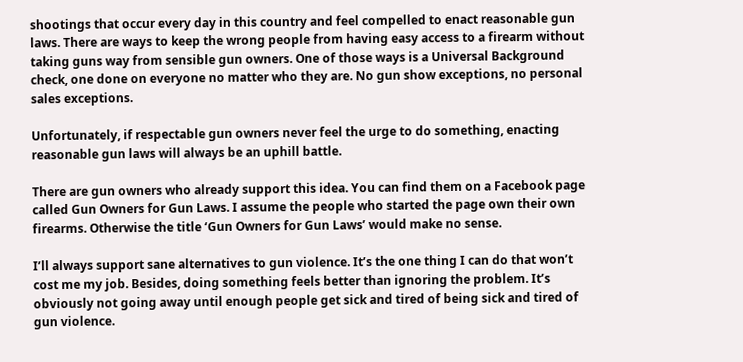shootings that occur every day in this country and feel compelled to enact reasonable gun laws. There are ways to keep the wrong people from having easy access to a firearm without taking guns way from sensible gun owners. One of those ways is a Universal Background check, one done on everyone no matter who they are. No gun show exceptions, no personal sales exceptions.

Unfortunately, if respectable gun owners never feel the urge to do something, enacting reasonable gun laws will always be an uphill battle.

There are gun owners who already support this idea. You can find them on a Facebook page called Gun Owners for Gun Laws. I assume the people who started the page own their own firearms. Otherwise the title ‘Gun Owners for Gun Laws’ would make no sense.

I’ll always support sane alternatives to gun violence. It’s the one thing I can do that won’t cost me my job. Besides, doing something feels better than ignoring the problem. It’s obviously not going away until enough people get sick and tired of being sick and tired of gun violence.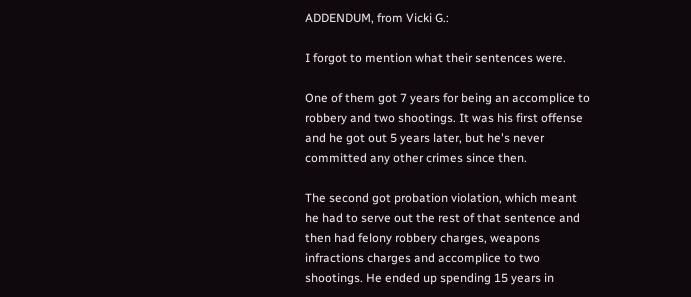ADDENDUM, from Vicki G.:

I forgot to mention what their sentences were.

One of them got 7 years for being an accomplice to robbery and two shootings. It was his first offense and he got out 5 years later, but he's never committed any other crimes since then.

The second got probation violation, which meant he had to serve out the rest of that sentence and then had felony robbery charges, weapons infractions charges and accomplice to two shootings. He ended up spending 15 years in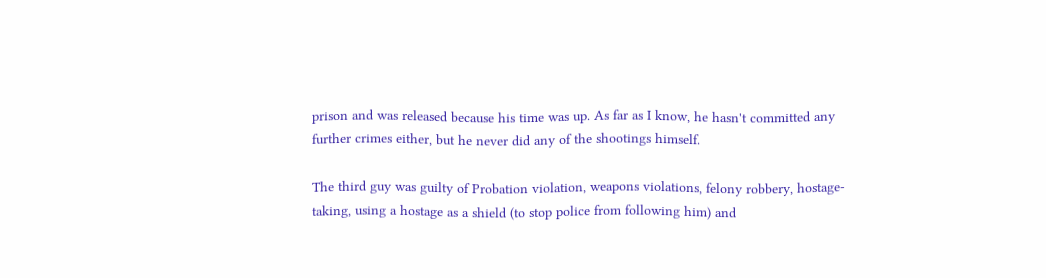prison and was released because his time was up. As far as I know, he hasn't committed any further crimes either, but he never did any of the shootings himself.

The third guy was guilty of Probation violation, weapons violations, felony robbery, hostage-taking, using a hostage as a shield (to stop police from following him) and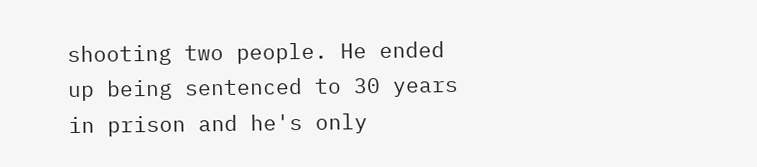shooting two people. He ended up being sentenced to 30 years in prison and he's only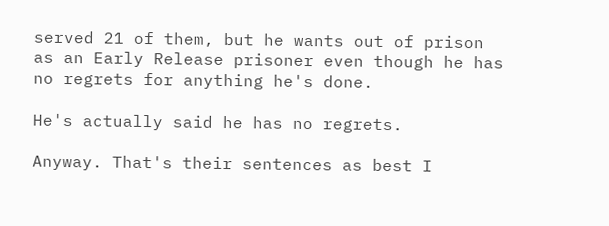served 21 of them, but he wants out of prison as an Early Release prisoner even though he has no regrets for anything he's done.

He's actually said he has no regrets.

Anyway. That's their sentences as best I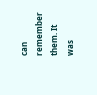can remember them. It was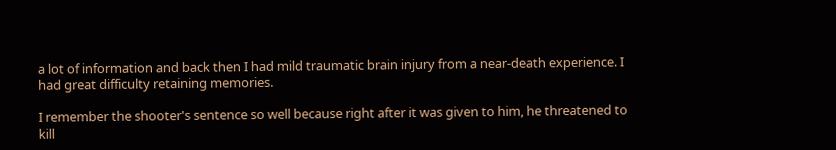a lot of information and back then I had mild traumatic brain injury from a near-death experience. I had great difficulty retaining memories.

I remember the shooter's sentence so well because right after it was given to him, he threatened to kill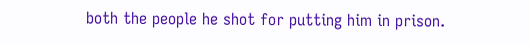both the people he shot for putting him in prison.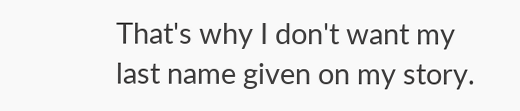That's why I don't want my last name given on my story.